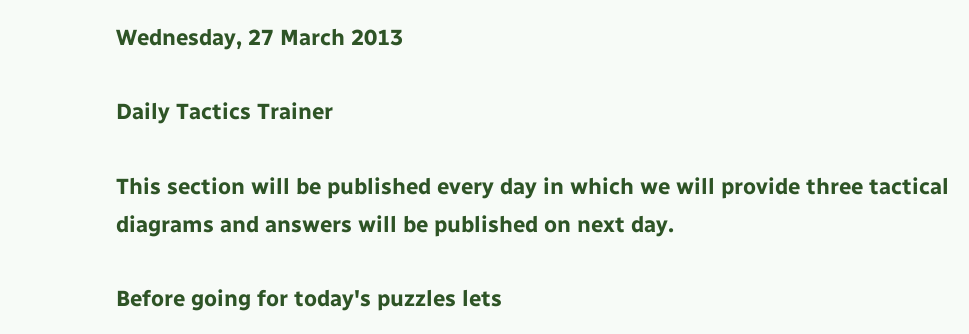Wednesday, 27 March 2013

Daily Tactics Trainer

This section will be published every day in which we will provide three tactical diagrams and answers will be published on next day.

Before going for today's puzzles lets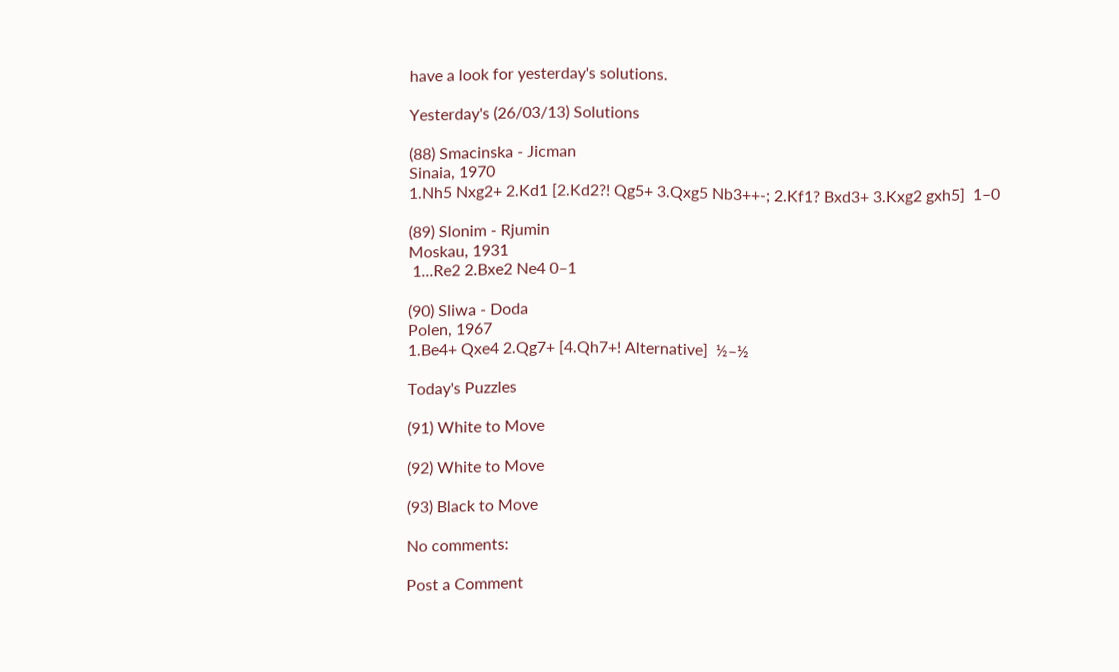have a look for yesterday's solutions.

Yesterday's (26/03/13) Solutions

(88) Smacinska - Jicman
Sinaia, 1970
1.Nh5 Nxg2+ 2.Kd1 [2.Kd2?! Qg5+ 3.Qxg5 Nb3++-; 2.Kf1? Bxd3+ 3.Kxg2 gxh5]  1–0

(89) Slonim - Rjumin
Moskau, 1931
 1...Re2 2.Bxe2 Ne4 0–1

(90) Sliwa - Doda
Polen, 1967
1.Be4+ Qxe4 2.Qg7+ [4.Qh7+! Alternative]  ½–½

Today's Puzzles

(91) White to Move

(92) White to Move

(93) Black to Move

No comments:

Post a Comment